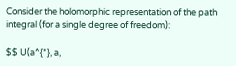Consider the holomorphic representation of the path integral (for a single degree of freedom):

$$ U(a^{*}, a,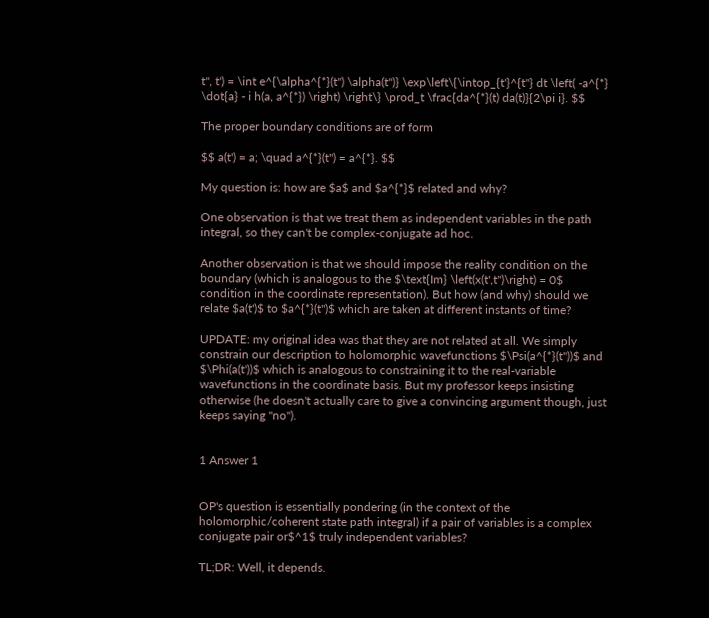t'', t') = \int e^{\alpha^{*}(t'') \alpha(t'')} \exp\left\{\intop_{t'}^{t''} dt \left( -a^{*} \dot{a} - i h(a, a^{*}) \right) \right\} \prod_t \frac{da^{*}(t) da(t)}{2\pi i}. $$

The proper boundary conditions are of form

$$ a(t') = a; \quad a^{*}(t'') = a^{*}. $$

My question is: how are $a$ and $a^{*}$ related and why?

One observation is that we treat them as independent variables in the path integral, so they can't be complex-conjugate ad hoc.

Another observation is that we should impose the reality condition on the boundary (which is analogous to the $\text{Im} \left(x(t',t'')\right) = 0$ condition in the coordinate representation). But how (and why) should we relate $a(t')$ to $a^{*}(t'')$ which are taken at different instants of time?

UPDATE: my original idea was that they are not related at all. We simply constrain our description to holomorphic wavefunctions $\Psi(a^{*}(t''))$ and $\Phi(a(t'))$ which is analogous to constraining it to the real-variable wavefunctions in the coordinate basis. But my professor keeps insisting otherwise (he doesn't actually care to give a convincing argument though, just keeps saying "no").


1 Answer 1


OP's question is essentially pondering (in the context of the holomorphic/coherent state path integral) if a pair of variables is a complex conjugate pair or$^1$ truly independent variables?

TL;DR: Well, it depends.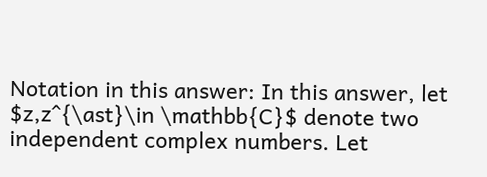Notation in this answer: In this answer, let $z,z^{\ast}\in \mathbb{C}$ denote two independent complex numbers. Let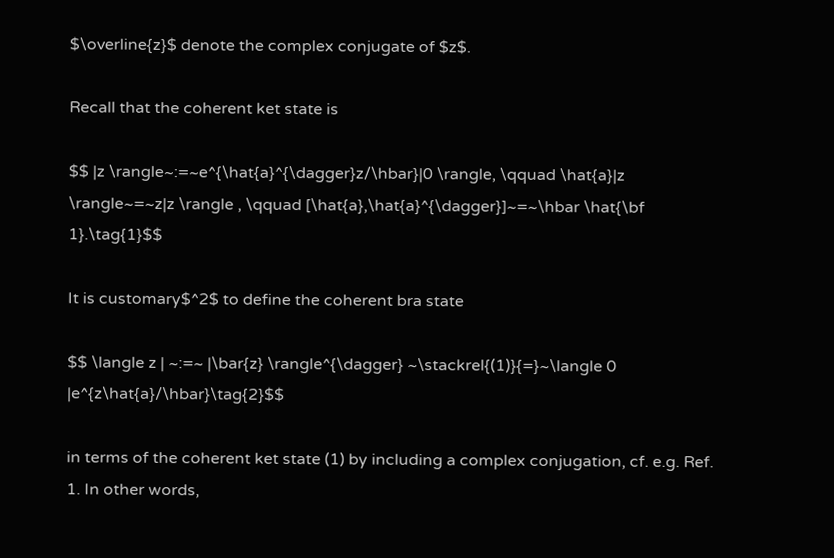$\overline{z}$ denote the complex conjugate of $z$.

Recall that the coherent ket state is

$$ |z \rangle~:=~e^{\hat{a}^{\dagger}z/\hbar}|0 \rangle, \qquad \hat{a}|z \rangle~=~z|z \rangle , \qquad [\hat{a},\hat{a}^{\dagger}]~=~\hbar \hat{\bf 1}.\tag{1}$$

It is customary$^2$ to define the coherent bra state

$$ \langle z | ~:=~ |\bar{z} \rangle^{\dagger} ~\stackrel{(1)}{=}~\langle 0 |e^{z\hat{a}/\hbar}\tag{2}$$

in terms of the coherent ket state (1) by including a complex conjugation, cf. e.g. Ref. 1. In other words,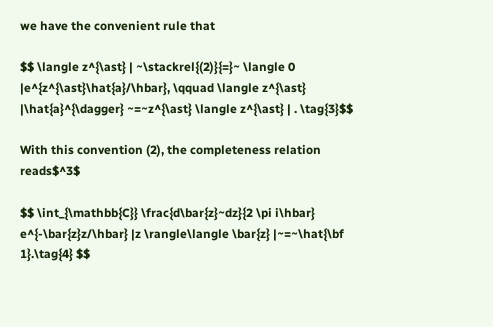we have the convenient rule that

$$ \langle z^{\ast} | ~\stackrel{(2)}{=}~ \langle 0 |e^{z^{\ast}\hat{a}/\hbar}, \qquad \langle z^{\ast} |\hat{a}^{\dagger} ~=~z^{\ast} \langle z^{\ast} | . \tag{3}$$

With this convention (2), the completeness relation reads$^3$

$$ \int_{\mathbb{C}} \frac{d\bar{z}~dz}{2 \pi i\hbar} e^{-\bar{z}z/\hbar} |z \rangle\langle \bar{z} |~=~\hat{\bf 1}.\tag{4} $$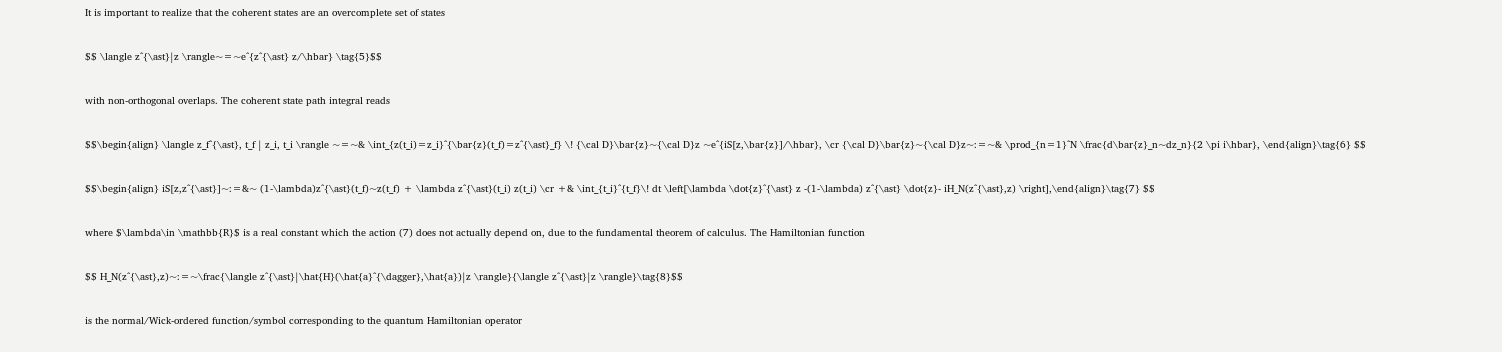It is important to realize that the coherent states are an overcomplete set of states

$$ \langle z^{\ast}|z \rangle~=~e^{z^{\ast} z/\hbar} \tag{5}$$

with non-orthogonal overlaps. The coherent state path integral reads

$$\begin{align} \langle z_f^{\ast}, t_f | z_i, t_i \rangle ~=~& \int_{z(t_i)=z_i}^{\bar{z}(t_f)=z^{\ast}_f} \! {\cal D}\bar{z}~{\cal D}z ~e^{iS[z,\bar{z}]/\hbar}, \cr {\cal D}\bar{z}~{\cal D}z~:=~& \prod_{n=1}^N \frac{d\bar{z}_n~dz_n}{2 \pi i\hbar}, \end{align}\tag{6} $$

$$\begin{align} iS[z,z^{\ast}]~:=&~ (1-\lambda)z^{\ast}(t_f)~z(t_f) + \lambda z^{\ast}(t_i) z(t_i) \cr +& \int_{t_i}^{t_f}\! dt \left[\lambda \dot{z}^{\ast} z -(1-\lambda) z^{\ast} \dot{z}- iH_N(z^{\ast},z) \right],\end{align}\tag{7} $$

where $\lambda\in \mathbb{R}$ is a real constant which the action (7) does not actually depend on, due to the fundamental theorem of calculus. The Hamiltonian function

$$ H_N(z^{\ast},z)~:=~\frac{\langle z^{\ast}|\hat{H}(\hat{a}^{\dagger},\hat{a})|z \rangle}{\langle z^{\ast}|z \rangle}\tag{8}$$

is the normal/Wick-ordered function/symbol corresponding to the quantum Hamiltonian operator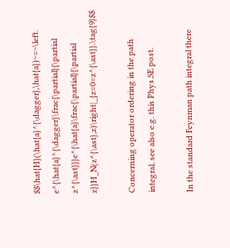$$\hat{H}(\hat{a}^{\dagger},\hat{a})~=~\left. e^{\hat{a}^{\dagger}\frac{\partial}{\partial z^{\ast}}}e^{\hat{a}\frac{\partial}{\partial z}}H_N(z^{\ast},z)\right|_{z=0=z^{\ast}}.\tag{9}$$

Concerning operator ordering in the path integral, see also e.g. this Phys.SE post.

In the standard Feynman path integral there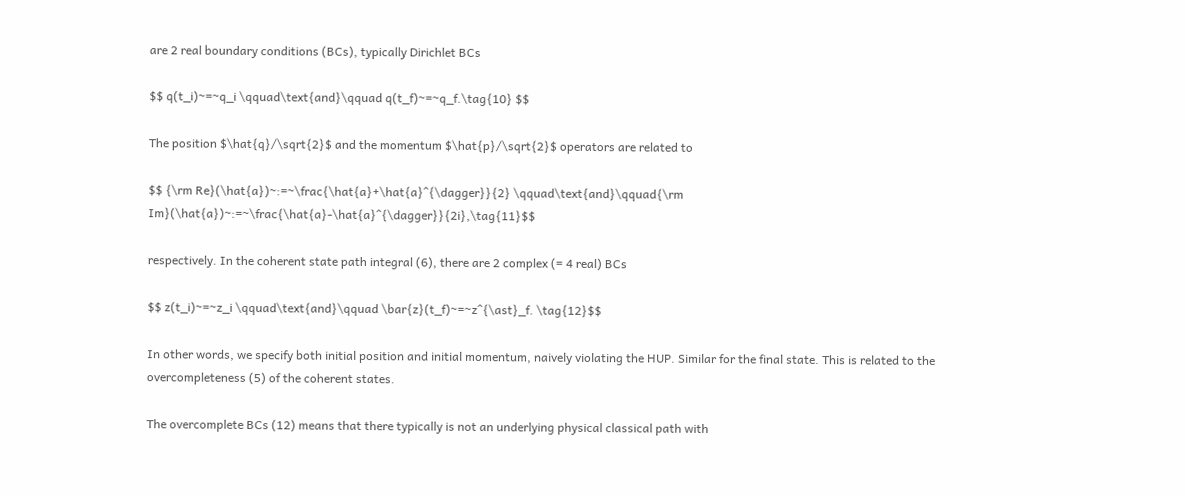are 2 real boundary conditions (BCs), typically Dirichlet BCs

$$ q(t_i)~=~q_i \qquad\text{and}\qquad q(t_f)~=~q_f.\tag{10} $$

The position $\hat{q}/\sqrt{2}$ and the momentum $\hat{p}/\sqrt{2}$ operators are related to

$$ {\rm Re}(\hat{a})~:=~\frac{\hat{a}+\hat{a}^{\dagger}}{2} \qquad\text{and}\qquad{\rm Im}(\hat{a})~:=~\frac{\hat{a}-\hat{a}^{\dagger}}{2i},\tag{11}$$

respectively. In the coherent state path integral (6), there are 2 complex (= 4 real) BCs

$$ z(t_i)~=~z_i \qquad\text{and}\qquad \bar{z}(t_f)~=~z^{\ast}_f. \tag{12}$$

In other words, we specify both initial position and initial momentum, naively violating the HUP. Similar for the final state. This is related to the overcompleteness (5) of the coherent states.

The overcomplete BCs (12) means that there typically is not an underlying physical classical path with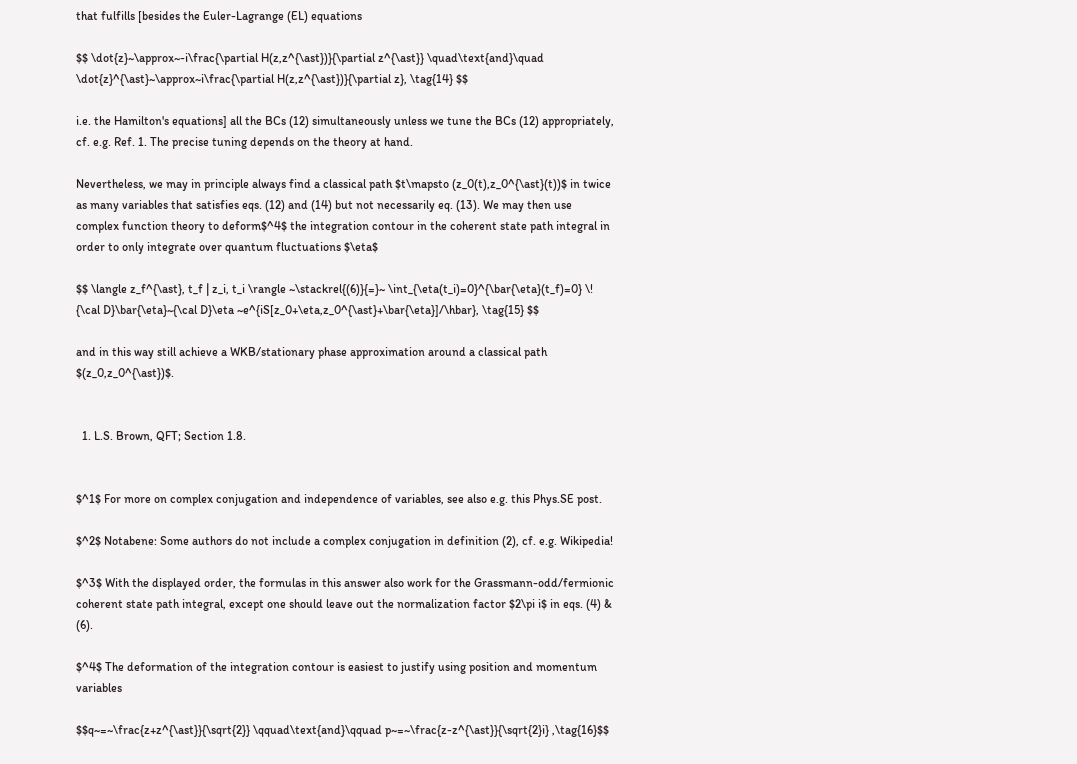that fulfills [besides the Euler-Lagrange (EL) equations

$$ \dot{z}~\approx~-i\frac{\partial H(z,z^{\ast})}{\partial z^{\ast}} \quad\text{and}\quad \dot{z}^{\ast}~\approx~i\frac{\partial H(z,z^{\ast})}{\partial z}, \tag{14} $$

i.e. the Hamilton's equations] all the BCs (12) simultaneously unless we tune the BCs (12) appropriately, cf. e.g. Ref. 1. The precise tuning depends on the theory at hand.

Nevertheless, we may in principle always find a classical path $t\mapsto (z_0(t),z_0^{\ast}(t))$ in twice as many variables that satisfies eqs. (12) and (14) but not necessarily eq. (13). We may then use complex function theory to deform$^4$ the integration contour in the coherent state path integral in order to only integrate over quantum fluctuations $\eta$

$$ \langle z_f^{\ast}, t_f | z_i, t_i \rangle ~\stackrel{(6)}{=}~ \int_{\eta(t_i)=0}^{\bar{\eta}(t_f)=0} \! {\cal D}\bar{\eta}~{\cal D}\eta ~e^{iS[z_0+\eta,z_0^{\ast}+\bar{\eta}]/\hbar}, \tag{15} $$

and in this way still achieve a WKB/stationary phase approximation around a classical path $(z_0,z_0^{\ast})$.


  1. L.S. Brown, QFT; Section 1.8.


$^1$ For more on complex conjugation and independence of variables, see also e.g. this Phys.SE post.

$^2$ Notabene: Some authors do not include a complex conjugation in definition (2), cf. e.g. Wikipedia!

$^3$ With the displayed order, the formulas in this answer also work for the Grassmann-odd/fermionic coherent state path integral, except one should leave out the normalization factor $2\pi i$ in eqs. (4) & (6).

$^4$ The deformation of the integration contour is easiest to justify using position and momentum variables

$$q~=~\frac{z+z^{\ast}}{\sqrt{2}} \qquad\text{and}\qquad p~=~\frac{z-z^{\ast}}{\sqrt{2}i} ,\tag{16}$$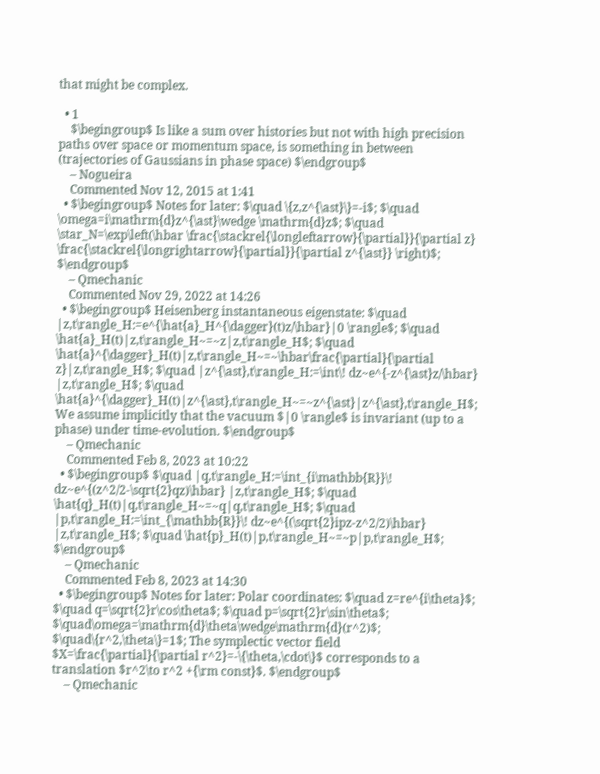that might be complex.

  • 1
    $\begingroup$ Is like a sum over histories but not with high precision paths over space or momentum space, is something in between (trajectories of Gaussians in phase space) $\endgroup$
    – Nogueira
    Commented Nov 12, 2015 at 1:41
  • $\begingroup$ Notes for later: $\quad \{z,z^{\ast}\}=-i$; $\quad \omega=i\mathrm{d}z^{\ast}\wedge \mathrm{d}z$; $\quad \star_N=\exp\left(\hbar \frac{\stackrel{\longleftarrow}{\partial}}{\partial z} \frac{\stackrel{\longrightarrow}{\partial}}{\partial z^{\ast}} \right)$; $\endgroup$
    – Qmechanic
    Commented Nov 29, 2022 at 14:26
  • $\begingroup$ Heisenberg instantaneous eigenstate: $\quad |z,t\rangle_H:=e^{\hat{a}_H^{\dagger}(t)z/\hbar}|0 \rangle$; $\quad \hat{a}_H(t)|z,t\rangle_H~=~z|z,t\rangle_H$; $\quad \hat{a}^{\dagger}_H(t)|z,t\rangle_H~=~\hbar\frac{\partial}{\partial z}|z,t\rangle_H$; $\quad |z^{\ast},t\rangle_H:=\int\! dz~e^{-z^{\ast}z/\hbar} |z,t\rangle_H$; $\quad \hat{a}^{\dagger}_H(t)|z^{\ast},t\rangle_H~=~z^{\ast}|z^{\ast},t\rangle_H$; We assume implicitly that the vacuum $|0 \rangle$ is invariant (up to a phase) under time-evolution. $\endgroup$
    – Qmechanic
    Commented Feb 8, 2023 at 10:22
  • $\begingroup$ $\quad |q,t\rangle_H:=\int_{i\mathbb{R}}\! dz~e^{(z^2/2-\sqrt{2}qz)\hbar} |z,t\rangle_H$; $\quad \hat{q}_H(t)|q,t\rangle_H~=~q|q,t\rangle_H$; $\quad |p,t\rangle_H:=\int_{\mathbb{R}}\! dz~e^{(\sqrt{2}ipz-z^2/2)\hbar} |z,t\rangle_H$; $\quad \hat{p}_H(t)|p,t\rangle_H~=~p|p,t\rangle_H$; $\endgroup$
    – Qmechanic
    Commented Feb 8, 2023 at 14:30
  • $\begingroup$ Notes for later: Polar coordinates: $\quad z=re^{i\theta}$; $\quad q=\sqrt{2}r\cos\theta$; $\quad p=\sqrt{2}r\sin\theta$; $\quad\omega=\mathrm{d}\theta\wedge\mathrm{d}(r^2)$; $\quad\{r^2,\theta\}=1$; The symplectic vector field $X=\frac{\partial}{\partial r^2}=-\{\theta,\cdot\}$ corresponds to a translation $r^2\to r^2 +{\rm const}$. $\endgroup$
    – Qmechanic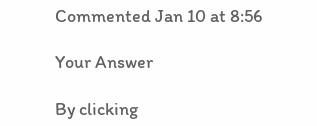Commented Jan 10 at 8:56

Your Answer

By clicking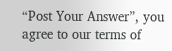“Post Your Answer”, you agree to our terms of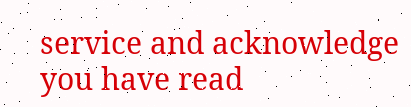service and acknowledge you have read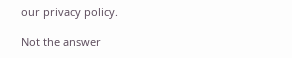our privacy policy.

Not the answer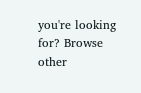you're looking for? Browse other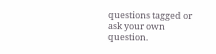questions tagged or ask your own question.